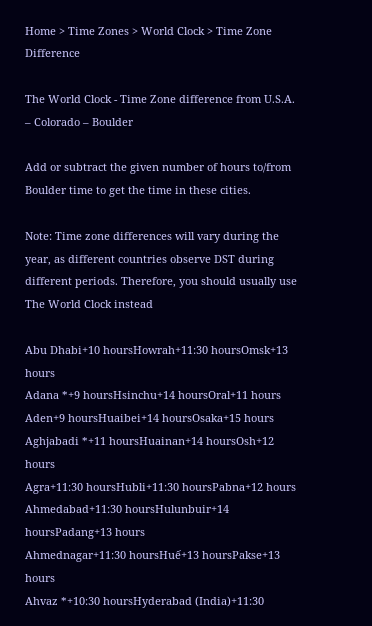Home > Time Zones > World Clock > Time Zone Difference

The World Clock - Time Zone difference from U.S.A. – Colorado – Boulder

Add or subtract the given number of hours to/from Boulder time to get the time in these cities.

Note: Time zone differences will vary during the year, as different countries observe DST during different periods. Therefore, you should usually use The World Clock instead

Abu Dhabi+10 hoursHowrah+11:30 hoursOmsk+13 hours
Adana *+9 hoursHsinchu+14 hoursOral+11 hours
Aden+9 hoursHuaibei+14 hoursOsaka+15 hours
Aghjabadi *+11 hoursHuainan+14 hoursOsh+12 hours
Agra+11:30 hoursHubli+11:30 hoursPabna+12 hours
Ahmedabad+11:30 hoursHulunbuir+14 hoursPadang+13 hours
Ahmednagar+11:30 hoursHuế+13 hoursPakse+13 hours
Ahvaz *+10:30 hoursHyderabad (India)+11:30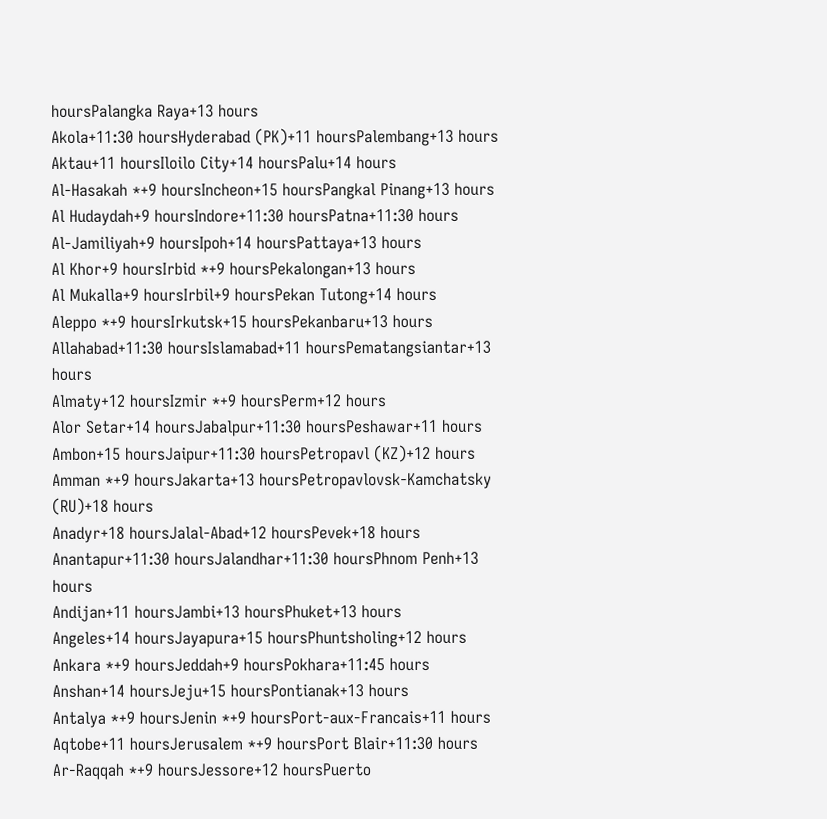hoursPalangka Raya+13 hours
Akola+11:30 hoursHyderabad (PK)+11 hoursPalembang+13 hours
Aktau+11 hoursIloilo City+14 hoursPalu+14 hours
Al-Hasakah *+9 hoursIncheon+15 hoursPangkal Pinang+13 hours
Al Hudaydah+9 hoursIndore+11:30 hoursPatna+11:30 hours
Al-Jamiliyah+9 hoursIpoh+14 hoursPattaya+13 hours
Al Khor+9 hoursIrbid *+9 hoursPekalongan+13 hours
Al Mukalla+9 hoursIrbil+9 hoursPekan Tutong+14 hours
Aleppo *+9 hoursIrkutsk+15 hoursPekanbaru+13 hours
Allahabad+11:30 hoursIslamabad+11 hoursPematangsiantar+13 hours
Almaty+12 hoursIzmir *+9 hoursPerm+12 hours
Alor Setar+14 hoursJabalpur+11:30 hoursPeshawar+11 hours
Ambon+15 hoursJaipur+11:30 hoursPetropavl (KZ)+12 hours
Amman *+9 hoursJakarta+13 hoursPetropavlovsk-Kamchatsky (RU)+18 hours
Anadyr+18 hoursJalal-Abad+12 hoursPevek+18 hours
Anantapur+11:30 hoursJalandhar+11:30 hoursPhnom Penh+13 hours
Andijan+11 hoursJambi+13 hoursPhuket+13 hours
Angeles+14 hoursJayapura+15 hoursPhuntsholing+12 hours
Ankara *+9 hoursJeddah+9 hoursPokhara+11:45 hours
Anshan+14 hoursJeju+15 hoursPontianak+13 hours
Antalya *+9 hoursJenin *+9 hoursPort-aux-Francais+11 hours
Aqtobe+11 hoursJerusalem *+9 hoursPort Blair+11:30 hours
Ar-Raqqah *+9 hoursJessore+12 hoursPuerto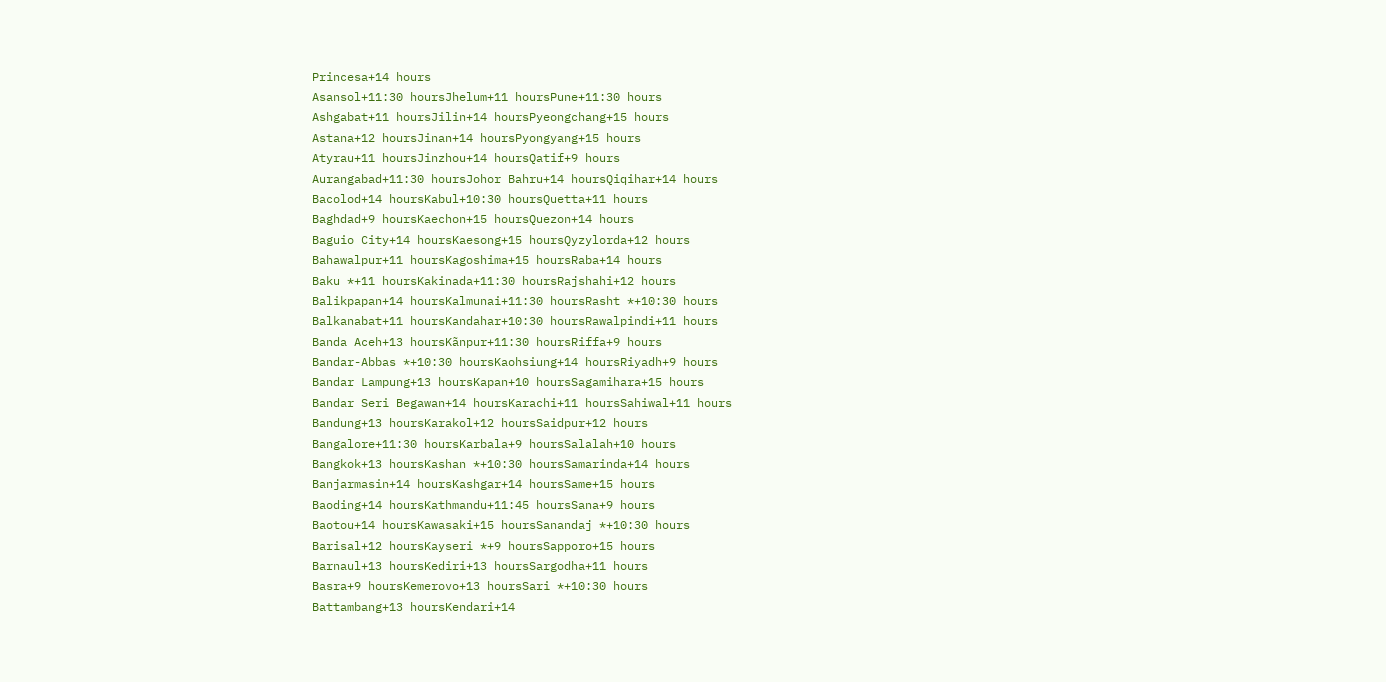Princesa+14 hours
Asansol+11:30 hoursJhelum+11 hoursPune+11:30 hours
Ashgabat+11 hoursJilin+14 hoursPyeongchang+15 hours
Astana+12 hoursJinan+14 hoursPyongyang+15 hours
Atyrau+11 hoursJinzhou+14 hoursQatif+9 hours
Aurangabad+11:30 hoursJohor Bahru+14 hoursQiqihar+14 hours
Bacolod+14 hoursKabul+10:30 hoursQuetta+11 hours
Baghdad+9 hoursKaechon+15 hoursQuezon+14 hours
Baguio City+14 hoursKaesong+15 hoursQyzylorda+12 hours
Bahawalpur+11 hoursKagoshima+15 hoursRaba+14 hours
Baku *+11 hoursKakinada+11:30 hoursRajshahi+12 hours
Balikpapan+14 hoursKalmunai+11:30 hoursRasht *+10:30 hours
Balkanabat+11 hoursKandahar+10:30 hoursRawalpindi+11 hours
Banda Aceh+13 hoursKãnpur+11:30 hoursRiffa+9 hours
Bandar-Abbas *+10:30 hoursKaohsiung+14 hoursRiyadh+9 hours
Bandar Lampung+13 hoursKapan+10 hoursSagamihara+15 hours
Bandar Seri Begawan+14 hoursKarachi+11 hoursSahiwal+11 hours
Bandung+13 hoursKarakol+12 hoursSaidpur+12 hours
Bangalore+11:30 hoursKarbala+9 hoursSalalah+10 hours
Bangkok+13 hoursKashan *+10:30 hoursSamarinda+14 hours
Banjarmasin+14 hoursKashgar+14 hoursSame+15 hours
Baoding+14 hoursKathmandu+11:45 hoursSana+9 hours
Baotou+14 hoursKawasaki+15 hoursSanandaj *+10:30 hours
Barisal+12 hoursKayseri *+9 hoursSapporo+15 hours
Barnaul+13 hoursKediri+13 hoursSargodha+11 hours
Basra+9 hoursKemerovo+13 hoursSari *+10:30 hours
Battambang+13 hoursKendari+14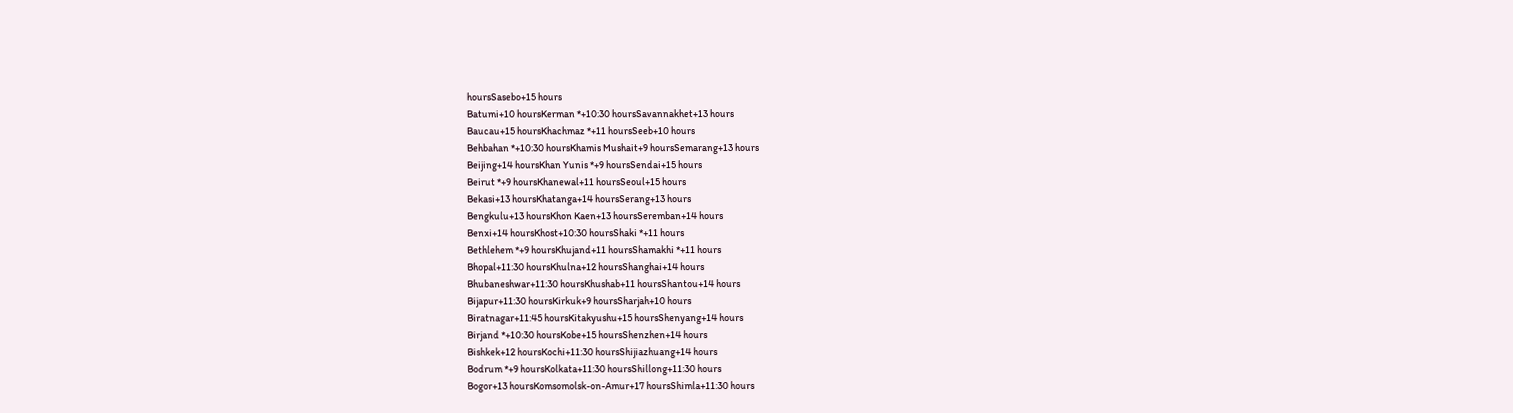hoursSasebo+15 hours
Batumi+10 hoursKerman *+10:30 hoursSavannakhet+13 hours
Baucau+15 hoursKhachmaz *+11 hoursSeeb+10 hours
Behbahan *+10:30 hoursKhamis Mushait+9 hoursSemarang+13 hours
Beijing+14 hoursKhan Yunis *+9 hoursSendai+15 hours
Beirut *+9 hoursKhanewal+11 hoursSeoul+15 hours
Bekasi+13 hoursKhatanga+14 hoursSerang+13 hours
Bengkulu+13 hoursKhon Kaen+13 hoursSeremban+14 hours
Benxi+14 hoursKhost+10:30 hoursShaki *+11 hours
Bethlehem *+9 hoursKhujand+11 hoursShamakhi *+11 hours
Bhopal+11:30 hoursKhulna+12 hoursShanghai+14 hours
Bhubaneshwar+11:30 hoursKhushab+11 hoursShantou+14 hours
Bijapur+11:30 hoursKirkuk+9 hoursSharjah+10 hours
Biratnagar+11:45 hoursKitakyushu+15 hoursShenyang+14 hours
Birjand *+10:30 hoursKobe+15 hoursShenzhen+14 hours
Bishkek+12 hoursKochi+11:30 hoursShijiazhuang+14 hours
Bodrum *+9 hoursKolkata+11:30 hoursShillong+11:30 hours
Bogor+13 hoursKomsomolsk-on-Amur+17 hoursShimla+11:30 hours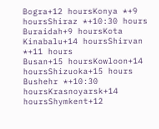Bogra+12 hoursKonya *+9 hoursShiraz *+10:30 hours
Buraidah+9 hoursKota Kinabalu+14 hoursShirvan *+11 hours
Busan+15 hoursKowloon+14 hoursShizuoka+15 hours
Bushehr *+10:30 hoursKrasnoyarsk+14 hoursShymkent+12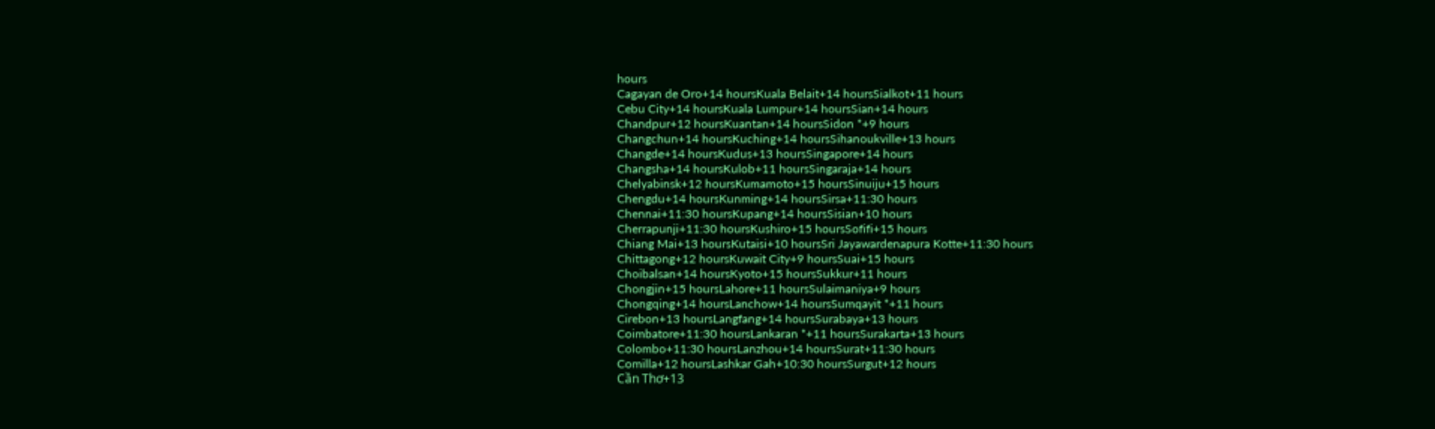hours
Cagayan de Oro+14 hoursKuala Belait+14 hoursSialkot+11 hours
Cebu City+14 hoursKuala Lumpur+14 hoursSian+14 hours
Chandpur+12 hoursKuantan+14 hoursSidon *+9 hours
Changchun+14 hoursKuching+14 hoursSihanoukville+13 hours
Changde+14 hoursKudus+13 hoursSingapore+14 hours
Changsha+14 hoursKulob+11 hoursSingaraja+14 hours
Chelyabinsk+12 hoursKumamoto+15 hoursSinuiju+15 hours
Chengdu+14 hoursKunming+14 hoursSirsa+11:30 hours
Chennai+11:30 hoursKupang+14 hoursSisian+10 hours
Cherrapunji+11:30 hoursKushiro+15 hoursSofifi+15 hours
Chiang Mai+13 hoursKutaisi+10 hoursSri Jayawardenapura Kotte+11:30 hours
Chittagong+12 hoursKuwait City+9 hoursSuai+15 hours
Choibalsan+14 hoursKyoto+15 hoursSukkur+11 hours
Chongjin+15 hoursLahore+11 hoursSulaimaniya+9 hours
Chongqing+14 hoursLanchow+14 hoursSumqayit *+11 hours
Cirebon+13 hoursLangfang+14 hoursSurabaya+13 hours
Coimbatore+11:30 hoursLankaran *+11 hoursSurakarta+13 hours
Colombo+11:30 hoursLanzhou+14 hoursSurat+11:30 hours
Comilla+12 hoursLashkar Gah+10:30 hoursSurgut+12 hours
Cần Thơ+13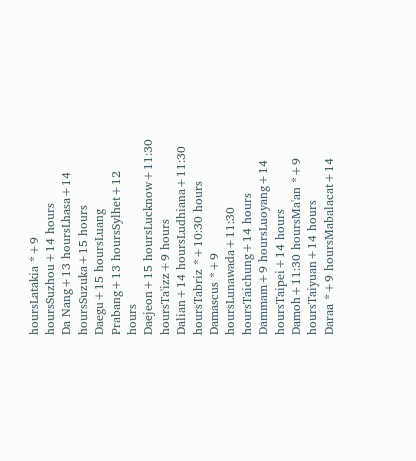hoursLatakia *+9 hoursSuzhou+14 hours
Da Nang+13 hoursLhasa+14 hoursSuzuka+15 hours
Daegu+15 hoursLuang Prabang+13 hoursSylhet+12 hours
Daejeon+15 hoursLucknow+11:30 hoursTa'izz+9 hours
Dalian+14 hoursLudhiana+11:30 hoursTabriz *+10:30 hours
Damascus *+9 hoursLunawada+11:30 hoursTaichung+14 hours
Dammam+9 hoursLuoyang+14 hoursTaipei+14 hours
Damoh+11:30 hoursMa'an *+9 hoursTaiyuan+14 hours
Daraa *+9 hoursMabalacat+14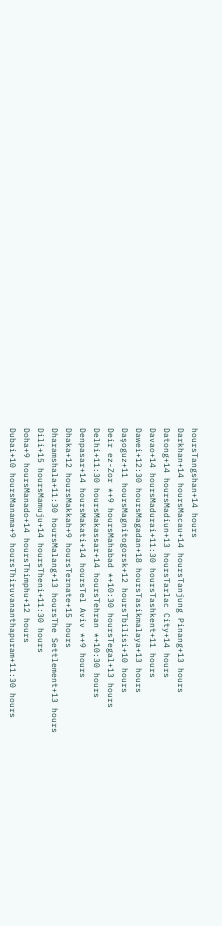hoursTangshan+14 hours
Darkhan+14 hoursMacau+14 hoursTanjung Pinang+13 hours
Datong+14 hoursMadiun+13 hoursTarlac City+14 hours
Davao+14 hoursMadurai+11:30 hoursTashkent+11 hours
Dawei+12:30 hoursMagadan+18 hoursTasikmalaya+13 hours
Daşoguz+11 hoursMagnitogorsk+12 hoursTbilisi+10 hours
Deir ez-Zor *+9 hoursMahabad *+10:30 hoursTegal+13 hours
Delhi+11:30 hoursMakassar+14 hoursTehran *+10:30 hours
Denpasar+14 hoursMakati+14 hoursTel Aviv *+9 hours
Dhaka+12 hoursMakkah+9 hoursTernate+15 hours
Dharamshala+11:30 hoursMalang+13 hoursThe Settlement+13 hours
Dili+15 hoursMamuju+14 hoursTheni+11:30 hours
Doha+9 hoursManado+14 hoursThimphu+12 hours
Dubai+10 hoursManama+9 hoursThiruvananthapuram+11:30 hours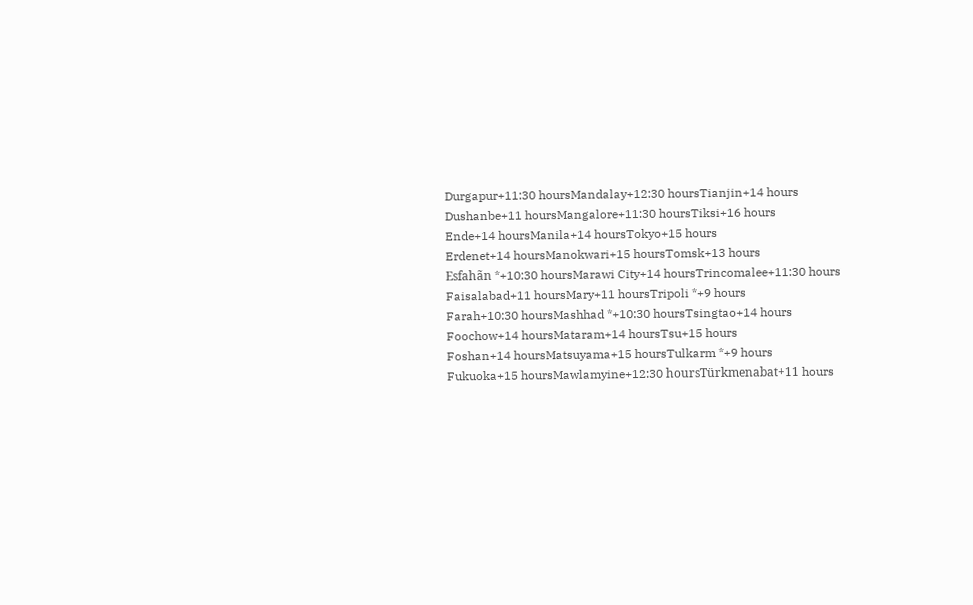Durgapur+11:30 hoursMandalay+12:30 hoursTianjin+14 hours
Dushanbe+11 hoursMangalore+11:30 hoursTiksi+16 hours
Ende+14 hoursManila+14 hoursTokyo+15 hours
Erdenet+14 hoursManokwari+15 hoursTomsk+13 hours
Esfahãn *+10:30 hoursMarawi City+14 hoursTrincomalee+11:30 hours
Faisalabad+11 hoursMary+11 hoursTripoli *+9 hours
Farah+10:30 hoursMashhad *+10:30 hoursTsingtao+14 hours
Foochow+14 hoursMataram+14 hoursTsu+15 hours
Foshan+14 hoursMatsuyama+15 hoursTulkarm *+9 hours
Fukuoka+15 hoursMawlamyine+12:30 hoursTürkmenabat+11 hours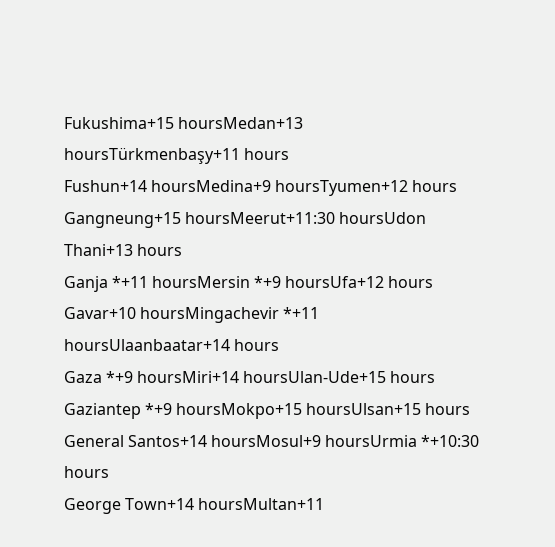Fukushima+15 hoursMedan+13 hoursTürkmenbaşy+11 hours
Fushun+14 hoursMedina+9 hoursTyumen+12 hours
Gangneung+15 hoursMeerut+11:30 hoursUdon Thani+13 hours
Ganja *+11 hoursMersin *+9 hoursUfa+12 hours
Gavar+10 hoursMingachevir *+11 hoursUlaanbaatar+14 hours
Gaza *+9 hoursMiri+14 hoursUlan-Ude+15 hours
Gaziantep *+9 hoursMokpo+15 hoursUlsan+15 hours
General Santos+14 hoursMosul+9 hoursUrmia *+10:30 hours
George Town+14 hoursMultan+11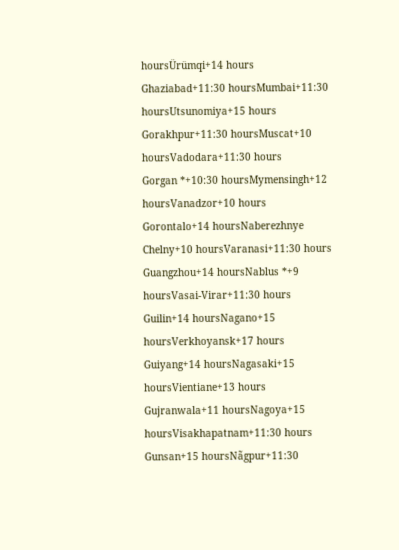hoursÜrümqi+14 hours
Ghaziabad+11:30 hoursMumbai+11:30 hoursUtsunomiya+15 hours
Gorakhpur+11:30 hoursMuscat+10 hoursVadodara+11:30 hours
Gorgan *+10:30 hoursMymensingh+12 hoursVanadzor+10 hours
Gorontalo+14 hoursNaberezhnye Chelny+10 hoursVaranasi+11:30 hours
Guangzhou+14 hoursNablus *+9 hoursVasai-Virar+11:30 hours
Guilin+14 hoursNagano+15 hoursVerkhoyansk+17 hours
Guiyang+14 hoursNagasaki+15 hoursVientiane+13 hours
Gujranwala+11 hoursNagoya+15 hoursVisakhapatnam+11:30 hours
Gunsan+15 hoursNãgpur+11:30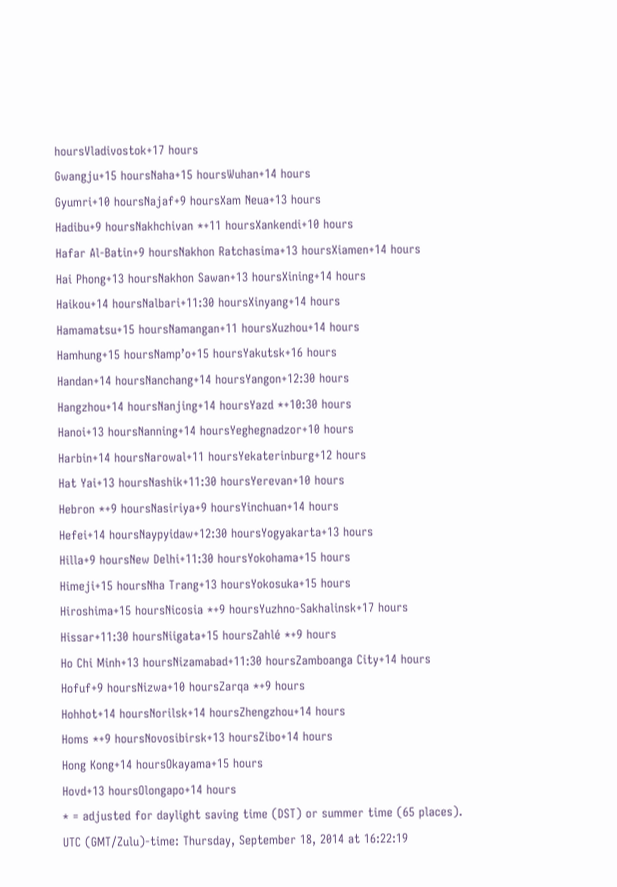hoursVladivostok+17 hours
Gwangju+15 hoursNaha+15 hoursWuhan+14 hours
Gyumri+10 hoursNajaf+9 hoursXam Neua+13 hours
Hadibu+9 hoursNakhchivan *+11 hoursXankendi+10 hours
Hafar Al-Batin+9 hoursNakhon Ratchasima+13 hoursXiamen+14 hours
Hai Phong+13 hoursNakhon Sawan+13 hoursXining+14 hours
Haikou+14 hoursNalbari+11:30 hoursXinyang+14 hours
Hamamatsu+15 hoursNamangan+11 hoursXuzhou+14 hours
Hamhung+15 hoursNamp’o+15 hoursYakutsk+16 hours
Handan+14 hoursNanchang+14 hoursYangon+12:30 hours
Hangzhou+14 hoursNanjing+14 hoursYazd *+10:30 hours
Hanoi+13 hoursNanning+14 hoursYeghegnadzor+10 hours
Harbin+14 hoursNarowal+11 hoursYekaterinburg+12 hours
Hat Yai+13 hoursNashik+11:30 hoursYerevan+10 hours
Hebron *+9 hoursNasiriya+9 hoursYinchuan+14 hours
Hefei+14 hoursNaypyidaw+12:30 hoursYogyakarta+13 hours
Hilla+9 hoursNew Delhi+11:30 hoursYokohama+15 hours
Himeji+15 hoursNha Trang+13 hoursYokosuka+15 hours
Hiroshima+15 hoursNicosia *+9 hoursYuzhno-Sakhalinsk+17 hours
Hissar+11:30 hoursNiigata+15 hoursZahlé *+9 hours
Ho Chi Minh+13 hoursNizamabad+11:30 hoursZamboanga City+14 hours
Hofuf+9 hoursNizwa+10 hoursZarqa *+9 hours
Hohhot+14 hoursNorilsk+14 hoursZhengzhou+14 hours
Homs *+9 hoursNovosibirsk+13 hoursZibo+14 hours
Hong Kong+14 hoursOkayama+15 hours
Hovd+13 hoursOlongapo+14 hours
* = adjusted for daylight saving time (DST) or summer time (65 places).
UTC (GMT/Zulu)-time: Thursday, September 18, 2014 at 16:22:19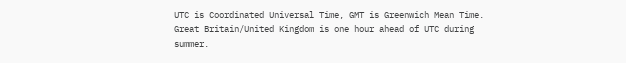UTC is Coordinated Universal Time, GMT is Greenwich Mean Time.
Great Britain/United Kingdom is one hour ahead of UTC during summer.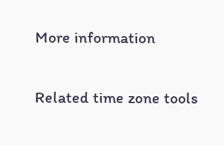More information

Related time zone tools